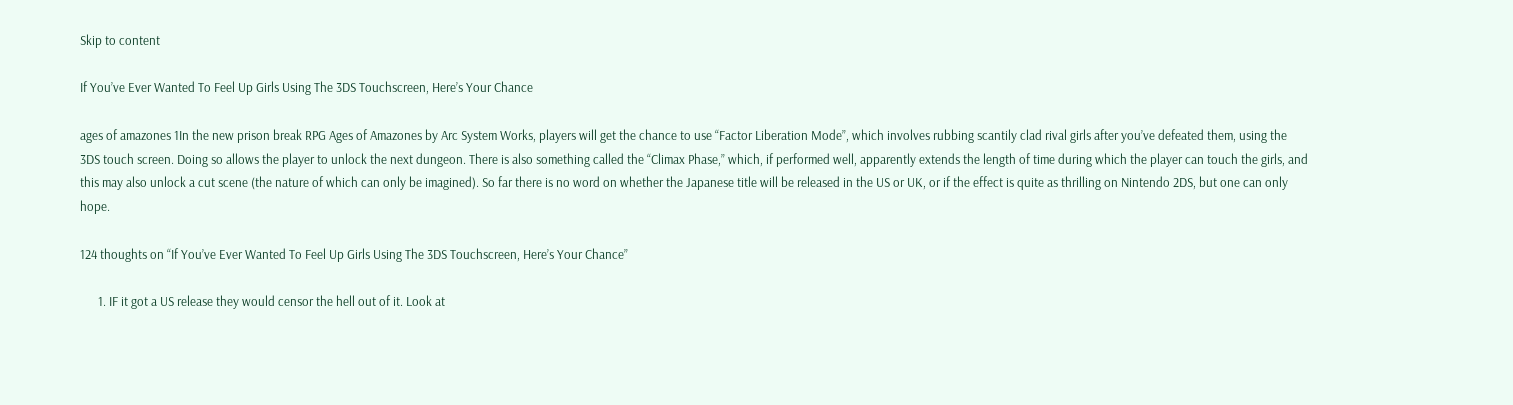Skip to content

If You’ve Ever Wanted To Feel Up Girls Using The 3DS Touchscreen, Here’s Your Chance

ages of amazones 1In the new prison break RPG Ages of Amazones by Arc System Works, players will get the chance to use “Factor Liberation Mode”, which involves rubbing scantily clad rival girls after you’ve defeated them, using the 3DS touch screen. Doing so allows the player to unlock the next dungeon. There is also something called the “Climax Phase,” which, if performed well, apparently extends the length of time during which the player can touch the girls, and this may also unlock a cut scene (the nature of which can only be imagined). So far there is no word on whether the Japanese title will be released in the US or UK, or if the effect is quite as thrilling on Nintendo 2DS, but one can only hope.

124 thoughts on “If You’ve Ever Wanted To Feel Up Girls Using The 3DS Touchscreen, Here’s Your Chance”

      1. IF it got a US release they would censor the hell out of it. Look at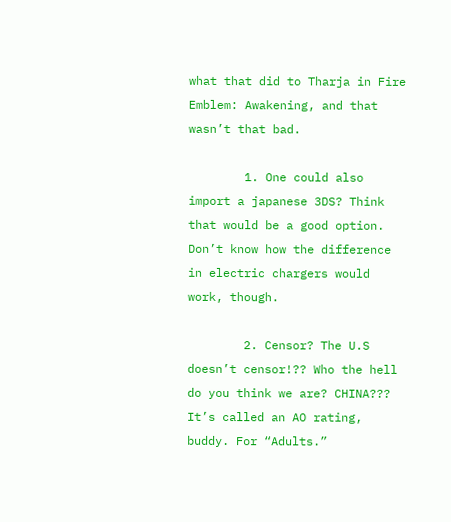what that did to Tharja in Fire Emblem: Awakening, and that wasn’t that bad.

        1. One could also import a japanese 3DS? Think that would be a good option. Don’t know how the difference in electric chargers would work, though.

        2. Censor? The U.S doesn’t censor!?? Who the hell do you think we are? CHINA??? It’s called an AO rating, buddy. For “Adults.”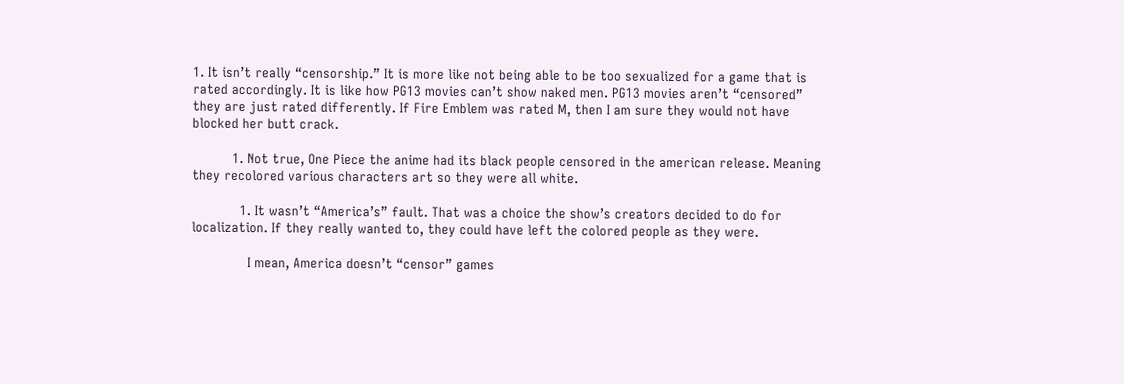1. It isn’t really “censorship.” It is more like not being able to be too sexualized for a game that is rated accordingly. It is like how PG13 movies can’t show naked men. PG13 movies aren’t “censored” they are just rated differently. If Fire Emblem was rated M, then I am sure they would not have blocked her butt crack.

          1. Not true, One Piece the anime had its black people censored in the american release. Meaning they recolored various characters art so they were all white.

            1. It wasn’t “America’s” fault. That was a choice the show’s creators decided to do for localization. If they really wanted to, they could have left the colored people as they were.

              I mean, America doesn’t “censor” games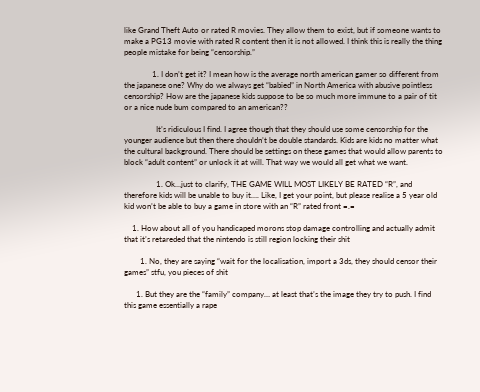like Grand Theft Auto or rated R movies. They allow them to exist, but if someone wants to make a PG13 movie with rated R content then it is not allowed. I think this is really the thing people mistake for being “censorship.”

              1. I don’t get it? I mean how is the average north american gamer so different from the japanese one? Why do we always get “babied” in North America with abusive pointless censorship? How are the japanese kids suppose to be so much more immune to a pair of tit or a nice nude bum compared to an american??

                It’s ridiculous I find. I agree though that they should use some censorship for the younger audience but then there shouldn’t be double standards. Kids are kids no matter what the cultural background. There should be settings on these games that would allow parents to block “adult content” or unlock it at will. That way we would all get what we want.

                1. Ok…just to clarify, THE GAME WILL MOST LIKELY BE RATED “R”, and therefore kids will be unable to buy it…. Like, I get your point, but please realise a 5 year old kid won’t be able to buy a game in store with an “R” rated front =.=

    1. How about all of you handicaped morons stop damage controlling and actually admit that it’s retareded that the nintendo is still region locking their shit

        1. No, they are saying “wait for the localisation, import a 3ds, they should censor their games” stfu, you pieces of shit

      1. But they are the “family” company… at least that’s the image they try to push. I find this game essentially a rape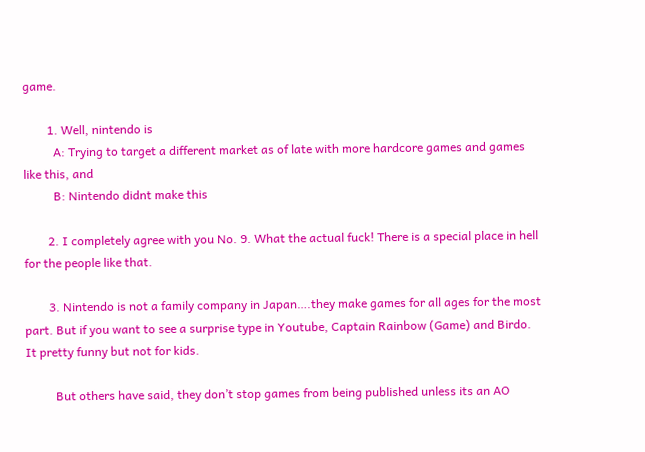game.

        1. Well, nintendo is
          A: Trying to target a different market as of late with more hardcore games and games like this, and
          B: Nintendo didnt make this

        2. I completely agree with you No. 9. What the actual fuck! There is a special place in hell for the people like that.

        3. Nintendo is not a family company in Japan….they make games for all ages for the most part. But if you want to see a surprise type in Youtube, Captain Rainbow (Game) and Birdo. It pretty funny but not for kids.

          But others have said, they don’t stop games from being published unless its an AO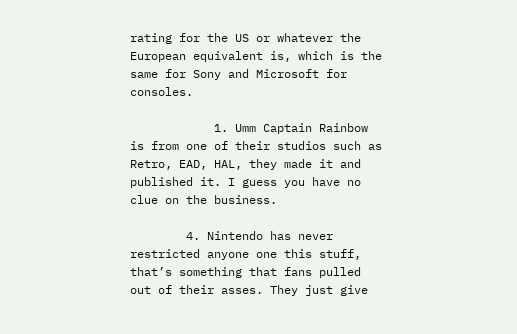rating for the US or whatever the European equivalent is, which is the same for Sony and Microsoft for consoles.

            1. Umm Captain Rainbow is from one of their studios such as Retro, EAD, HAL, they made it and published it. I guess you have no clue on the business.

        4. Nintendo has never restricted anyone one this stuff, that’s something that fans pulled out of their asses. They just give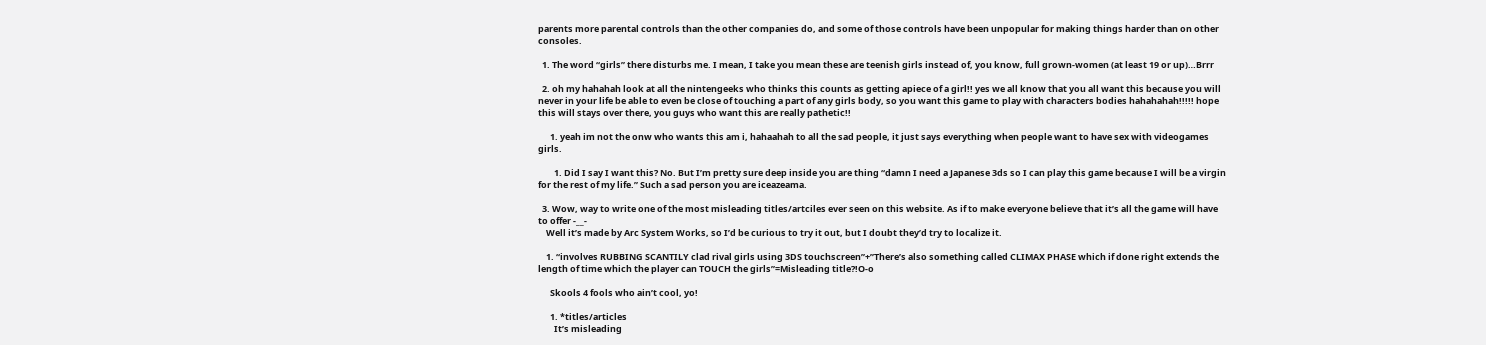parents more parental controls than the other companies do, and some of those controls have been unpopular for making things harder than on other consoles.

  1. The word “girls” there disturbs me. I mean, I take you mean these are teenish girls instead of, you know, full grown-women (at least 19 or up)…Brrr

  2. oh my hahahah look at all the nintengeeks who thinks this counts as getting apiece of a girl!! yes we all know that you all want this because you will never in your life be able to even be close of touching a part of any girls body, so you want this game to play with characters bodies hahahahah!!!!! hope this will stays over there, you guys who want this are really pathetic!!

      1. yeah im not the onw who wants this am i, hahaahah to all the sad people, it just says everything when people want to have sex with videogames girls.

        1. Did I say I want this? No. But I’m pretty sure deep inside you are thing “damn I need a Japanese 3ds so I can play this game because I will be a virgin for the rest of my life.” Such a sad person you are iceazeama.

  3. Wow, way to write one of the most misleading titles/artciles ever seen on this website. As if to make everyone believe that it’s all the game will have to offer -__-
    Well it’s made by Arc System Works, so I’d be curious to try it out, but I doubt they’d try to localize it.

    1. “involves RUBBING SCANTILY clad rival girls using 3DS touchscreen”+”There’s also something called CLIMAX PHASE which if done right extends the length of time which the player can TOUCH the girls”=Misleading title?!O-o

      Skools 4 fools who ain’t cool, yo!

      1. *titles/articles
        It’s misleading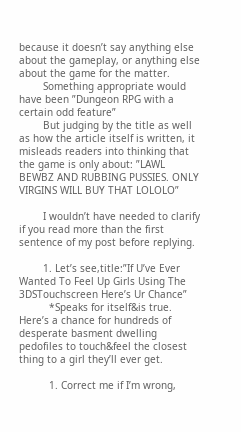because it doesn’t say anything else about the gameplay, or anything else about the game for the matter.
        Something appropriate would have been ”Dungeon RPG with a certain odd feature”
        But judging by the title as well as how the article itself is written, it misleads readers into thinking that the game is only about: ”LAWL BEWBZ AND RUBBING PUSSIES. ONLY VIRGINS WILL BUY THAT LOLOLO”

        I wouldn’t have needed to clarify if you read more than the first sentence of my post before replying.

        1. Let’s see,title:”If U’ve Ever Wanted To Feel Up Girls Using The 3DSTouchscreen Here’s Ur Chance”
          *Speaks for itself&is true. Here’s a chance for hundreds of desperate basment dwelling pedofiles to touch&feel the closest thing to a girl they’ll ever get.

          1. Correct me if I’m wrong,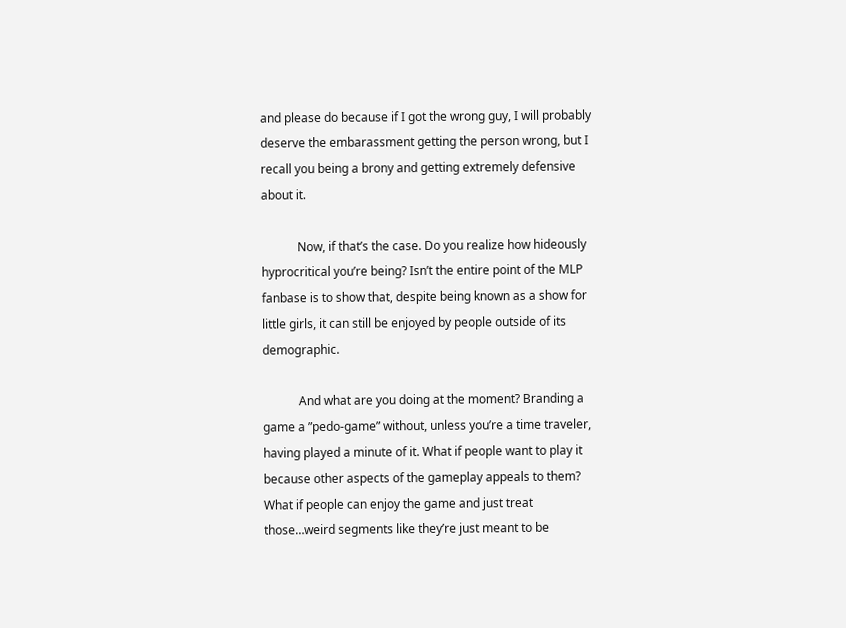and please do because if I got the wrong guy, I will probably deserve the embarassment getting the person wrong, but I recall you being a brony and getting extremely defensive about it.

            Now, if that’s the case. Do you realize how hideously hyprocritical you’re being? Isn’t the entire point of the MLP fanbase is to show that, despite being known as a show for little girls, it can still be enjoyed by people outside of its demographic.

            And what are you doing at the moment? Branding a game a ”pedo-game” without, unless you’re a time traveler, having played a minute of it. What if people want to play it because other aspects of the gameplay appeals to them? What if people can enjoy the game and just treat those…weird segments like they’re just meant to be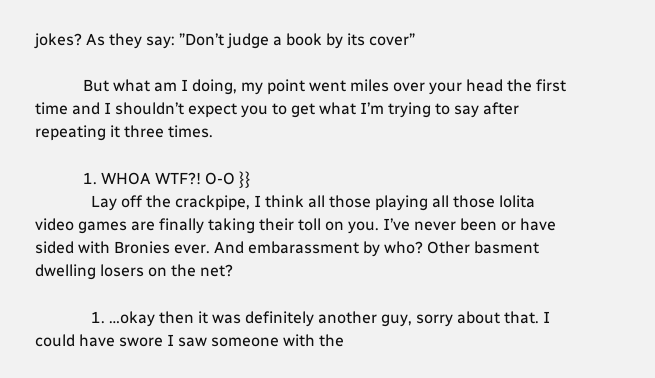jokes? As they say: ”Don’t judge a book by its cover”

            But what am I doing, my point went miles over your head the first time and I shouldn’t expect you to get what I’m trying to say after repeating it three times.

            1. WHOA WTF?! O-O }}
              Lay off the crackpipe, I think all those playing all those lolita video games are finally taking their toll on you. I’ve never been or have sided with Bronies ever. And embarassment by who? Other basment dwelling losers on the net?

              1. …okay then it was definitely another guy, sorry about that. I could have swore I saw someone with the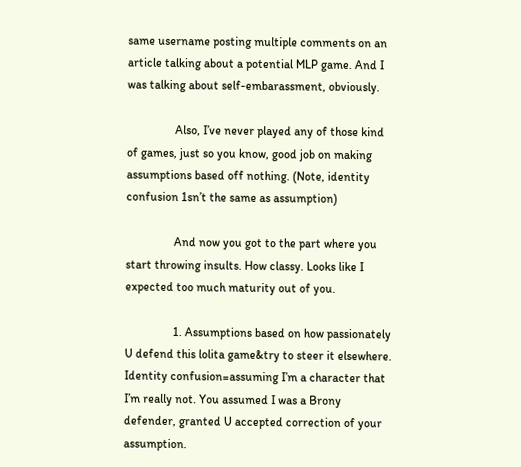same username posting multiple comments on an article talking about a potential MLP game. And I was talking about self-embarassment, obviously.

                Also, I’ve never played any of those kind of games, just so you know, good job on making assumptions based off nothing. (Note, identity confusion 1sn’t the same as assumption)

                And now you got to the part where you start throwing insults. How classy. Looks like I expected too much maturity out of you.

                1. Assumptions based on how passionately U defend this lolita game&try to steer it elsewhere. Identity confusion=assuming I’m a character that I’m really not. You assumed I was a Brony defender, granted U accepted correction of your assumption.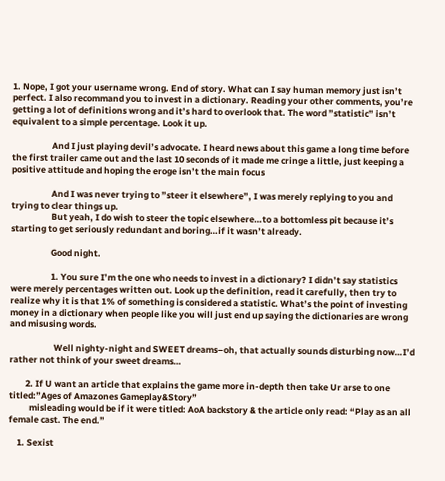1. Nope, I got your username wrong. End of story. What can I say human memory just isn’t perfect. I also recommand you to invest in a dictionary. Reading your other comments, you’re getting a lot of definitions wrong and it’s hard to overlook that. The word ”statistic” isn’t equivalent to a simple percentage. Look it up.

                    And I just playing devil’s advocate. I heard news about this game a long time before the first trailer came out and the last 10 seconds of it made me cringe a little, just keeping a positive attitude and hoping the eroge isn’t the main focus

                    And I was never trying to ”steer it elsewhere”, I was merely replying to you and trying to clear things up.
                    But yeah, I do wish to steer the topic elsewhere…to a bottomless pit because it’s starting to get seriously redundant and boring…if it wasn’t already.

                    Good night.

                    1. You sure I’m the one who needs to invest in a dictionary? I didn’t say statistics were merely percentages written out. Look up the definition, read it carefully, then try to realize why it is that 1% of something is considered a statistic. What’s the point of investing money in a dictionary when people like you will just end up saying the dictionaries are wrong and misusing words.

                      Well nighty-night and SWEET dreams–oh, that actually sounds disturbing now…I’d rather not think of your sweet dreams…

        2. If U want an article that explains the game more in-depth then take Ur arse to one titled:”Ages of Amazones Gameplay&Story”
          misleading would be if it were titled: AoA backstory & the article only read: “Play as an all female cast. The end.”

    1. Sexist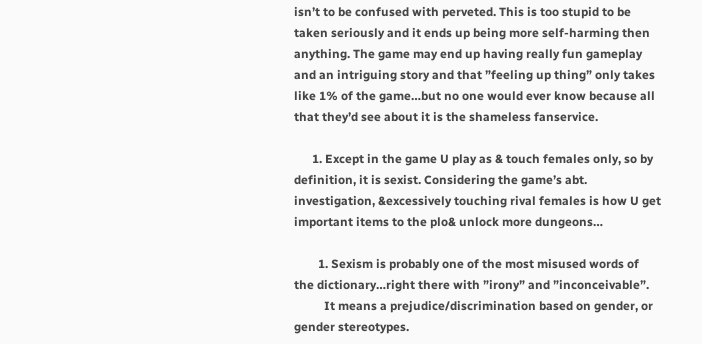isn’t to be confused with perveted. This is too stupid to be taken seriously and it ends up being more self-harming then anything. The game may end up having really fun gameplay and an intriguing story and that ”feeling up thing” only takes like 1% of the game…but no one would ever know because all that they’d see about it is the shameless fanservice.

      1. Except in the game U play as & touch females only, so by definition, it is sexist. Considering the game’s abt. investigation, &excessively touching rival females is how U get important items to the plo& unlock more dungeons…

        1. Sexism is probably one of the most misused words of the dictionary…right there with ”irony” and ”inconceivable”.
          It means a prejudice/discrimination based on gender, or gender stereotypes.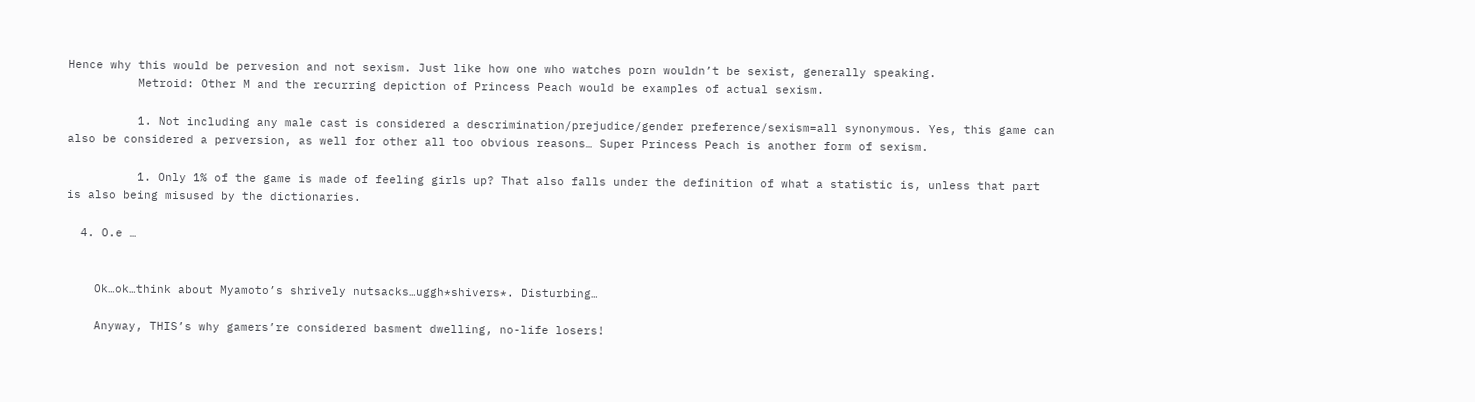Hence why this would be pervesion and not sexism. Just like how one who watches porn wouldn’t be sexist, generally speaking.
          Metroid: Other M and the recurring depiction of Princess Peach would be examples of actual sexism.

          1. Not including any male cast is considered a descrimination/prejudice/gender preference/sexism=all synonymous. Yes, this game can also be considered a perversion, as well for other all too obvious reasons… Super Princess Peach is another form of sexism.

          1. Only 1% of the game is made of feeling girls up? That also falls under the definition of what a statistic is, unless that part is also being misused by the dictionaries.

  4. O.e …


    Ok…ok…think about Myamoto’s shrively nutsacks…uggh*shivers*. Disturbing…

    Anyway, THIS’s why gamers’re considered basment dwelling, no-life losers!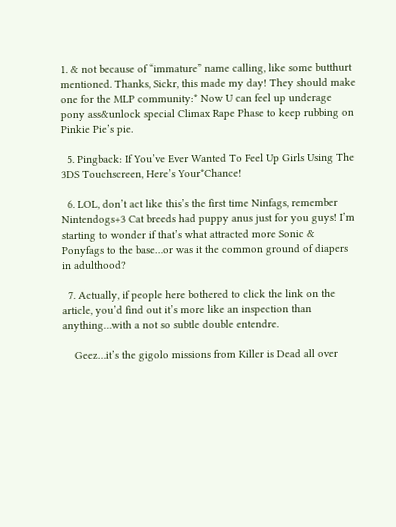1. & not because of “immature” name calling, like some butthurt mentioned. Thanks, Sickr, this made my day! They should make one for the MLP community:* Now U can feel up underage pony ass&unlock special Climax Rape Phase to keep rubbing on Pinkie Pie’s pie.

  5. Pingback: If You’ve Ever Wanted To Feel Up Girls Using The 3DS Touchscreen, Here’s Your*Chance!

  6. LOL, don’t act like this’s the first time Ninfags, remember Nintendogs+3 Cat breeds had puppy anus just for you guys! I’m starting to wonder if that’s what attracted more Sonic & Ponyfags to the base…or was it the common ground of diapers in adulthood?

  7. Actually, if people here bothered to click the link on the article, you’d find out it’s more like an inspection than anything…with a not so subtle double entendre.

    Geez…it’s the gigolo missions from Killer is Dead all over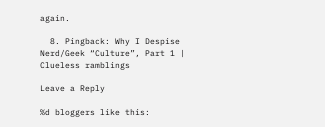again.

  8. Pingback: Why I Despise Nerd/Geek “Culture”, Part 1 | Clueless ramblings

Leave a Reply

%d bloggers like this: